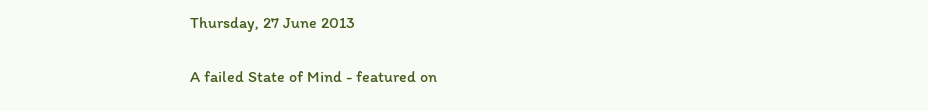Thursday, 27 June 2013

A failed State of Mind - featured on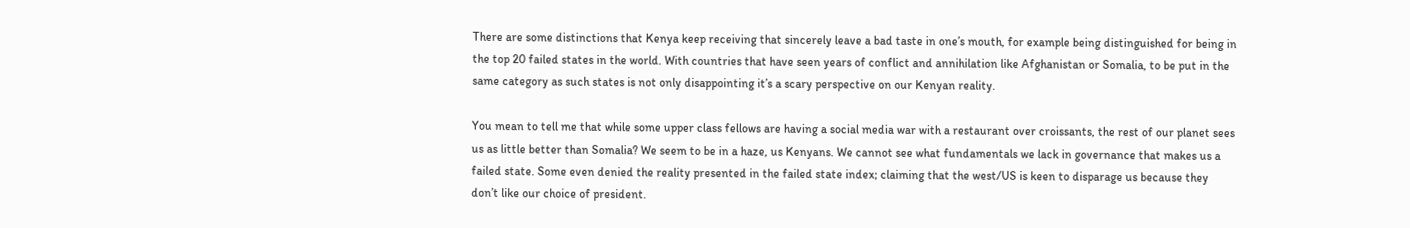There are some distinctions that Kenya keep receiving that sincerely leave a bad taste in one’s mouth, for example being distinguished for being in the top 20 failed states in the world. With countries that have seen years of conflict and annihilation like Afghanistan or Somalia, to be put in the same category as such states is not only disappointing it’s a scary perspective on our Kenyan reality.

You mean to tell me that while some upper class fellows are having a social media war with a restaurant over croissants, the rest of our planet sees us as little better than Somalia? We seem to be in a haze, us Kenyans. We cannot see what fundamentals we lack in governance that makes us a failed state. Some even denied the reality presented in the failed state index; claiming that the west/US is keen to disparage us because they don’t like our choice of president.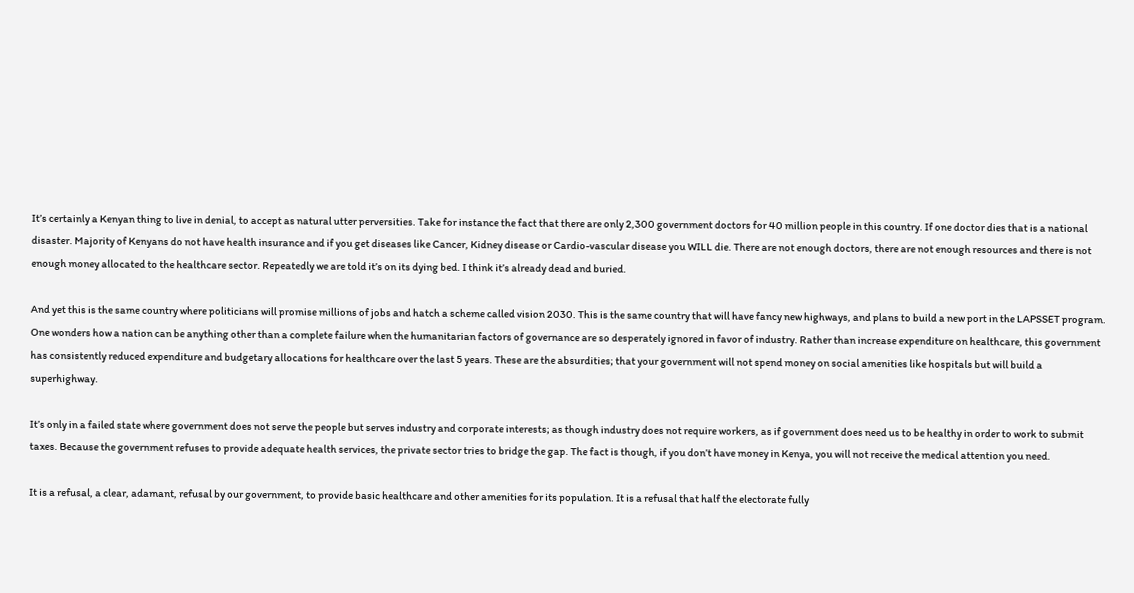It’s certainly a Kenyan thing to live in denial, to accept as natural utter perversities. Take for instance the fact that there are only 2,300 government doctors for 40 million people in this country. If one doctor dies that is a national disaster. Majority of Kenyans do not have health insurance and if you get diseases like Cancer, Kidney disease or Cardio-vascular disease you WILL die. There are not enough doctors, there are not enough resources and there is not enough money allocated to the healthcare sector. Repeatedly we are told it’s on its dying bed. I think it’s already dead and buried.

And yet this is the same country where politicians will promise millions of jobs and hatch a scheme called vision 2030. This is the same country that will have fancy new highways, and plans to build a new port in the LAPSSET program. One wonders how a nation can be anything other than a complete failure when the humanitarian factors of governance are so desperately ignored in favor of industry. Rather than increase expenditure on healthcare, this government has consistently reduced expenditure and budgetary allocations for healthcare over the last 5 years. These are the absurdities; that your government will not spend money on social amenities like hospitals but will build a superhighway.

It’s only in a failed state where government does not serve the people but serves industry and corporate interests; as though industry does not require workers, as if government does need us to be healthy in order to work to submit taxes. Because the government refuses to provide adequate health services, the private sector tries to bridge the gap. The fact is though, if you don’t have money in Kenya, you will not receive the medical attention you need.

It is a refusal, a clear, adamant, refusal by our government, to provide basic healthcare and other amenities for its population. It is a refusal that half the electorate fully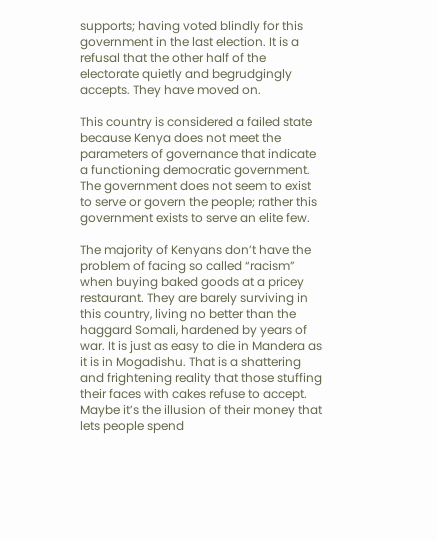supports; having voted blindly for this government in the last election. It is a refusal that the other half of the electorate quietly and begrudgingly accepts. They have moved on.

This country is considered a failed state because Kenya does not meet the parameters of governance that indicate a functioning democratic government. The government does not seem to exist to serve or govern the people; rather this government exists to serve an elite few.

The majority of Kenyans don’t have the problem of facing so called “racism” when buying baked goods at a pricey restaurant. They are barely surviving in this country, living no better than the haggard Somali, hardened by years of war. It is just as easy to die in Mandera as it is in Mogadishu. That is a shattering and frightening reality that those stuffing their faces with cakes refuse to accept. Maybe it’s the illusion of their money that lets people spend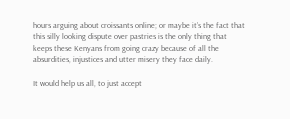hours arguing about croissants online; or maybe it’s the fact that this silly looking dispute over pastries is the only thing that keeps these Kenyans from going crazy because of all the absurdities, injustices and utter misery they face daily.

It would help us all, to just accept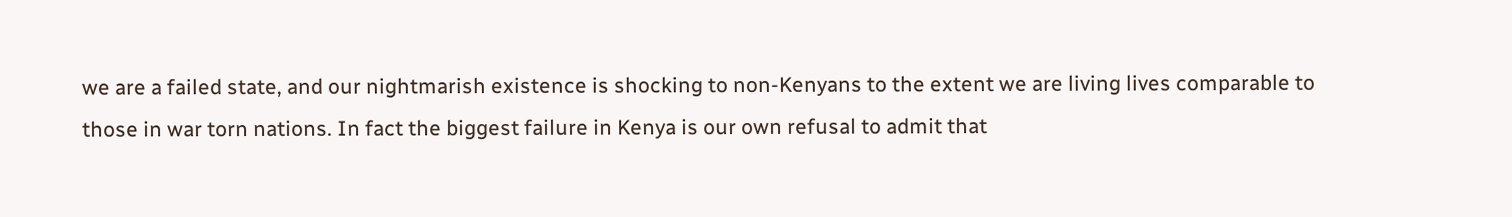we are a failed state, and our nightmarish existence is shocking to non-Kenyans to the extent we are living lives comparable to those in war torn nations. In fact the biggest failure in Kenya is our own refusal to admit that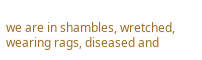we are in shambles, wretched, wearing rags, diseased and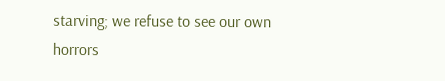starving; we refuse to see our own horrors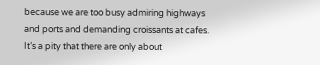because we are too busy admiring highways and ports and demanding croissants at cafes. It’s a pity that there are only about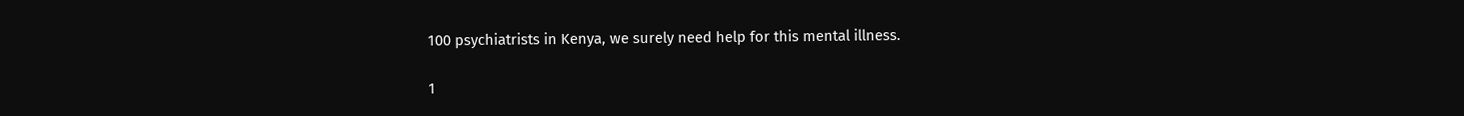100 psychiatrists in Kenya, we surely need help for this mental illness.

1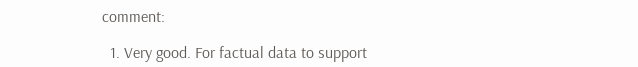comment:

  1. Very good. For factual data to support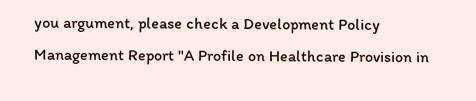you argument, please check a Development Policy Management Report "A Profile on Healthcare Provision in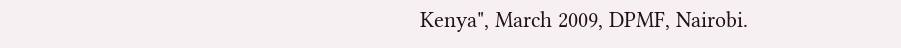Kenya", March 2009, DPMF, Nairobi.